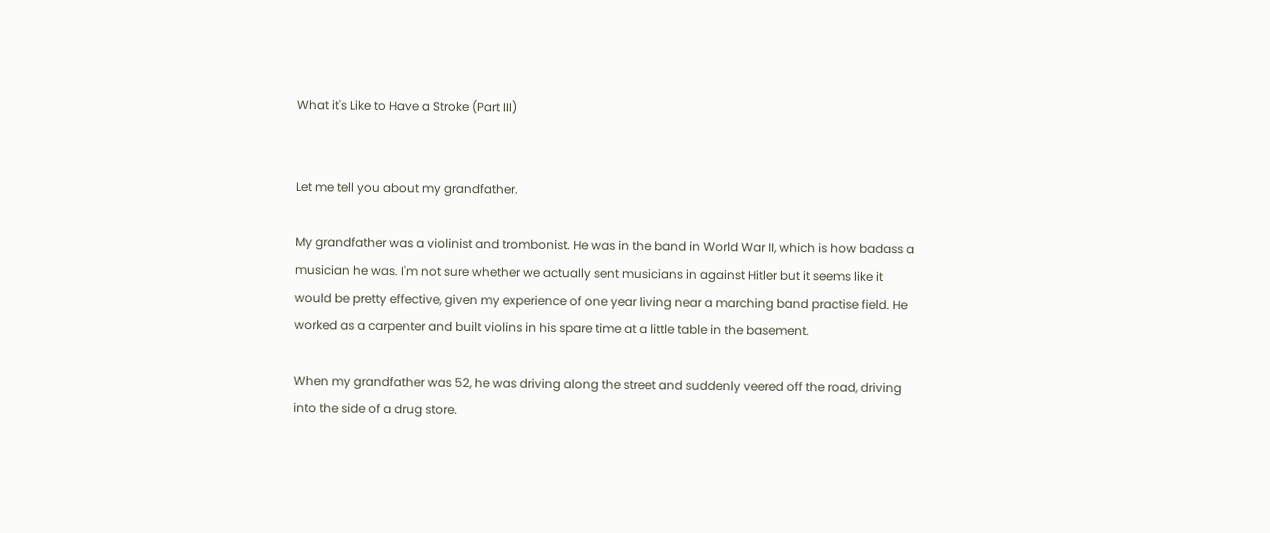What it's Like to Have a Stroke (Part III)


Let me tell you about my grandfather.

My grandfather was a violinist and trombonist. He was in the band in World War II, which is how badass a musician he was. I'm not sure whether we actually sent musicians in against Hitler but it seems like it would be pretty effective, given my experience of one year living near a marching band practise field. He worked as a carpenter and built violins in his spare time at a little table in the basement.

When my grandfather was 52, he was driving along the street and suddenly veered off the road, driving into the side of a drug store.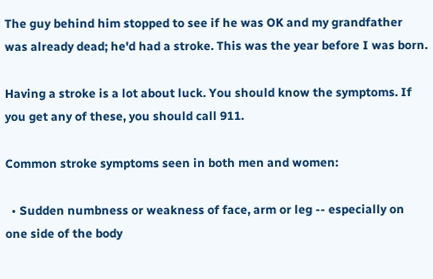The guy behind him stopped to see if he was OK and my grandfather was already dead; he'd had a stroke. This was the year before I was born.

Having a stroke is a lot about luck. You should know the symptoms. If you get any of these, you should call 911.

Common stroke symptoms seen in both men and women:

  • Sudden numbness or weakness of face, arm or leg -- especially on one side of the body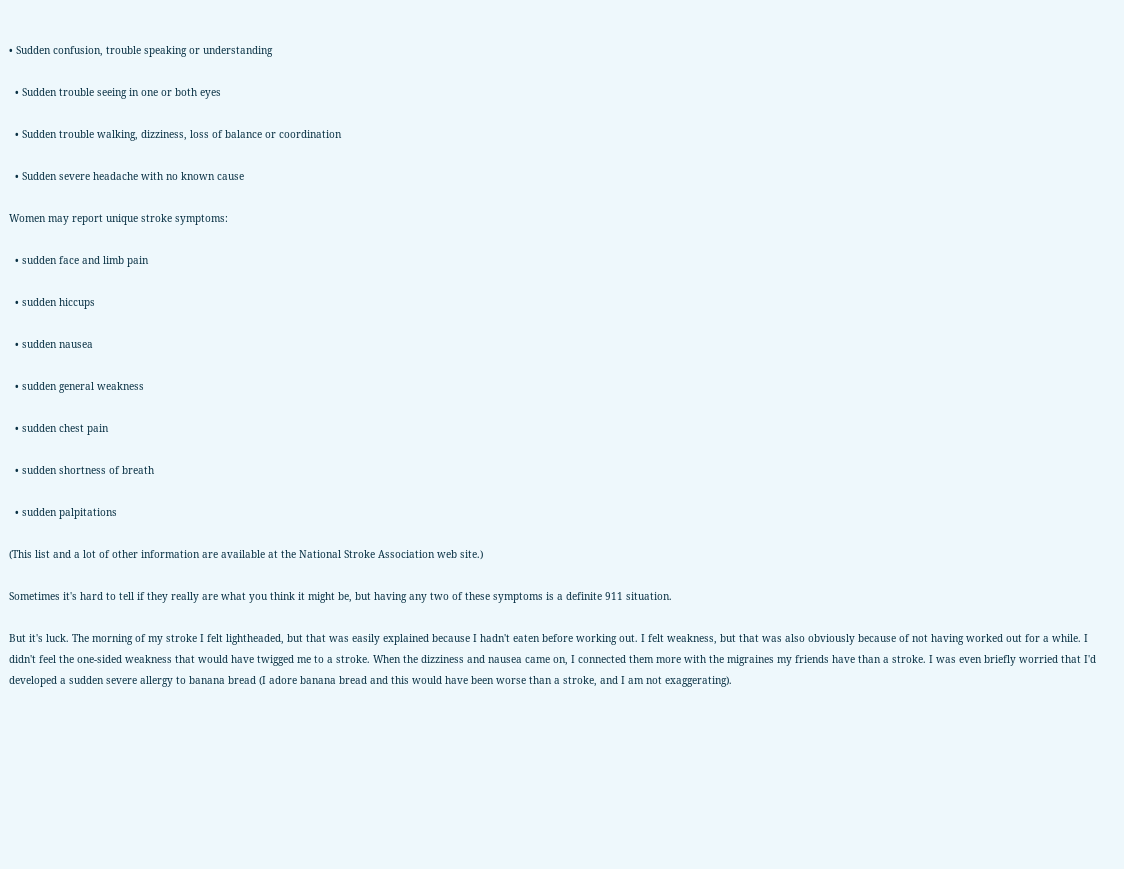• Sudden confusion, trouble speaking or understanding

  • Sudden trouble seeing in one or both eyes

  • Sudden trouble walking, dizziness, loss of balance or coordination

  • Sudden severe headache with no known cause

Women may report unique stroke symptoms:

  • sudden face and limb pain

  • sudden hiccups

  • sudden nausea

  • sudden general weakness

  • sudden chest pain

  • sudden shortness of breath

  • sudden palpitations

(This list and a lot of other information are available at the National Stroke Association web site.)

Sometimes it's hard to tell if they really are what you think it might be, but having any two of these symptoms is a definite 911 situation.

But it's luck. The morning of my stroke I felt lightheaded, but that was easily explained because I hadn't eaten before working out. I felt weakness, but that was also obviously because of not having worked out for a while. I didn't feel the one-sided weakness that would have twigged me to a stroke. When the dizziness and nausea came on, I connected them more with the migraines my friends have than a stroke. I was even briefly worried that I'd developed a sudden severe allergy to banana bread (I adore banana bread and this would have been worse than a stroke, and I am not exaggerating).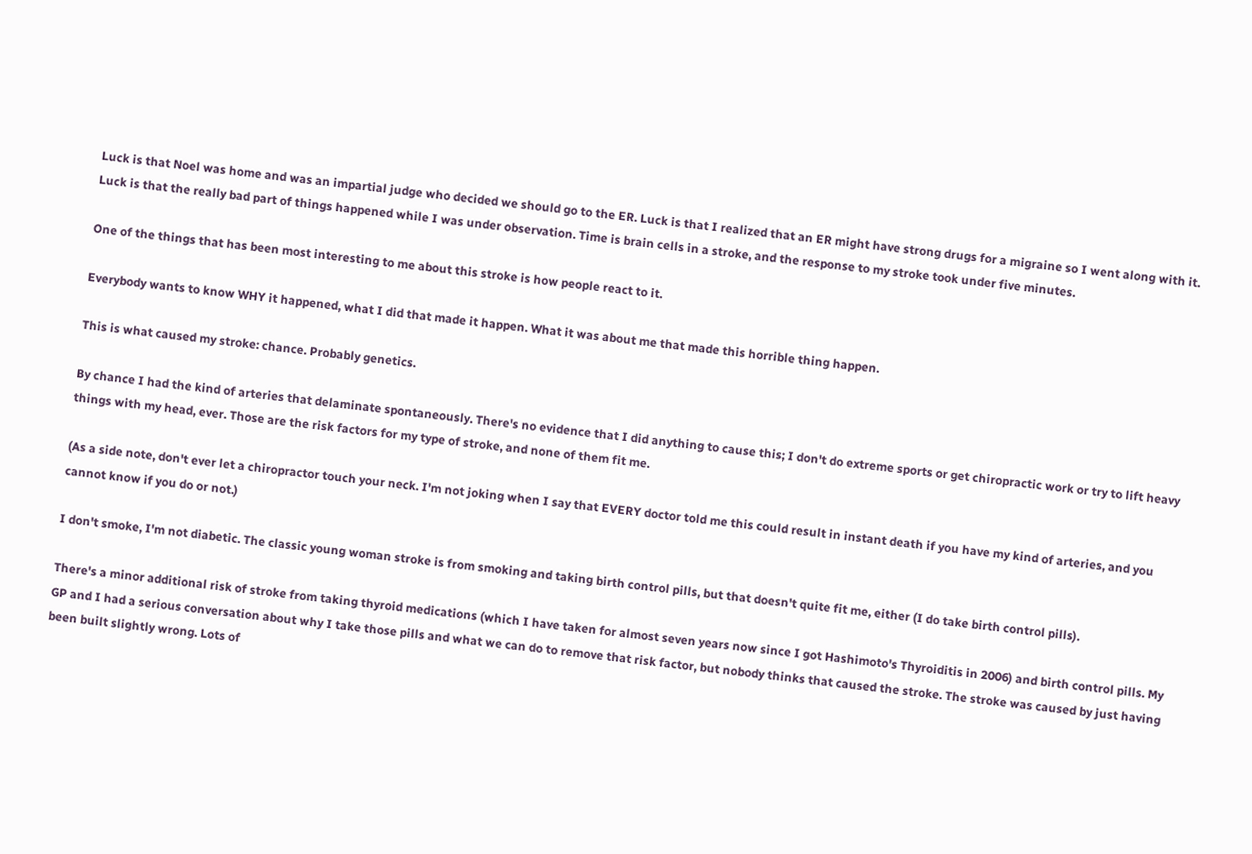Luck is that Noel was home and was an impartial judge who decided we should go to the ER. Luck is that I realized that an ER might have strong drugs for a migraine so I went along with it. Luck is that the really bad part of things happened while I was under observation. Time is brain cells in a stroke, and the response to my stroke took under five minutes.

One of the things that has been most interesting to me about this stroke is how people react to it.

Everybody wants to know WHY it happened, what I did that made it happen. What it was about me that made this horrible thing happen.

This is what caused my stroke: chance. Probably genetics.

By chance I had the kind of arteries that delaminate spontaneously. There's no evidence that I did anything to cause this; I don't do extreme sports or get chiropractic work or try to lift heavy things with my head, ever. Those are the risk factors for my type of stroke, and none of them fit me.

(As a side note, don't ever let a chiropractor touch your neck. I'm not joking when I say that EVERY doctor told me this could result in instant death if you have my kind of arteries, and you cannot know if you do or not.)

I don't smoke, I'm not diabetic. The classic young woman stroke is from smoking and taking birth control pills, but that doesn't quite fit me, either (I do take birth control pills).

There's a minor additional risk of stroke from taking thyroid medications (which I have taken for almost seven years now since I got Hashimoto's Thyroiditis in 2006) and birth control pills. My GP and I had a serious conversation about why I take those pills and what we can do to remove that risk factor, but nobody thinks that caused the stroke. The stroke was caused by just having been built slightly wrong. Lots of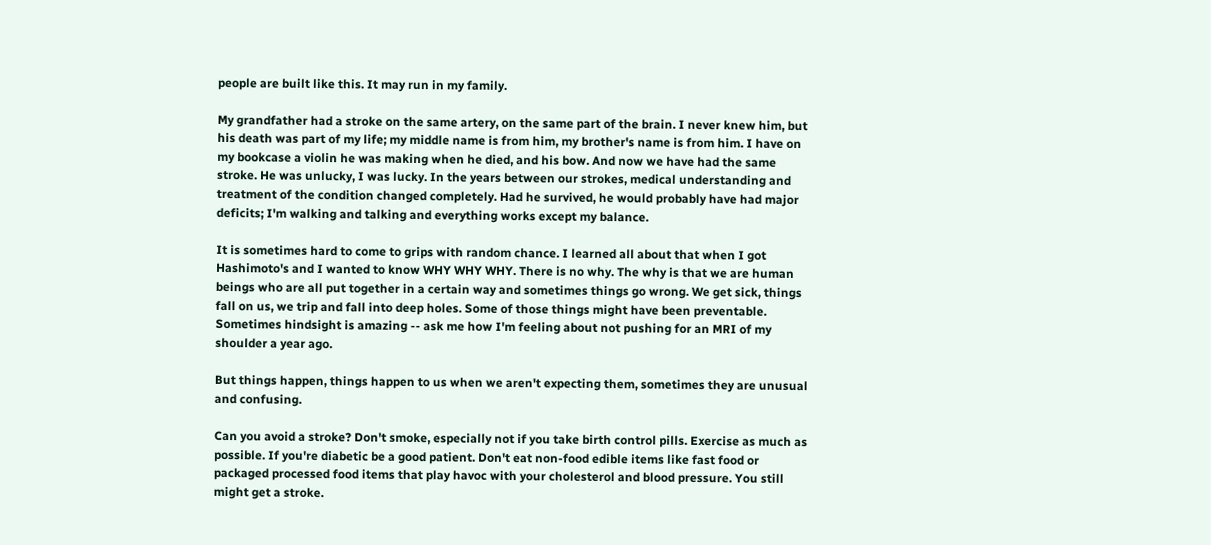people are built like this. It may run in my family.

My grandfather had a stroke on the same artery, on the same part of the brain. I never knew him, but his death was part of my life; my middle name is from him, my brother's name is from him. I have on my bookcase a violin he was making when he died, and his bow. And now we have had the same stroke. He was unlucky, I was lucky. In the years between our strokes, medical understanding and treatment of the condition changed completely. Had he survived, he would probably have had major deficits; I'm walking and talking and everything works except my balance.

It is sometimes hard to come to grips with random chance. I learned all about that when I got Hashimoto's and I wanted to know WHY WHY WHY. There is no why. The why is that we are human beings who are all put together in a certain way and sometimes things go wrong. We get sick, things fall on us, we trip and fall into deep holes. Some of those things might have been preventable. Sometimes hindsight is amazing -- ask me how I'm feeling about not pushing for an MRI of my shoulder a year ago.

But things happen, things happen to us when we aren't expecting them, sometimes they are unusual and confusing.

Can you avoid a stroke? Don't smoke, especially not if you take birth control pills. Exercise as much as possible. If you're diabetic be a good patient. Don't eat non-food edible items like fast food or packaged processed food items that play havoc with your cholesterol and blood pressure. You still might get a stroke.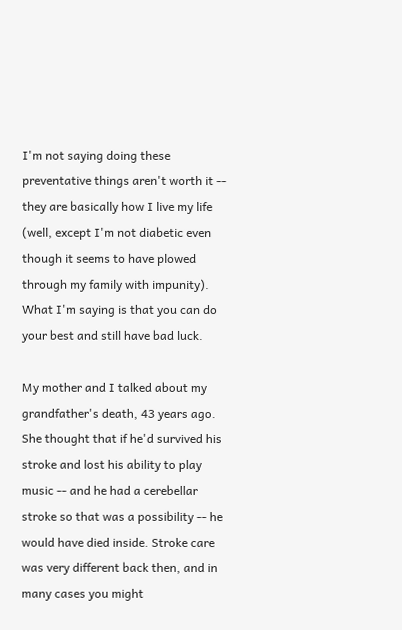I'm not saying doing these preventative things aren't worth it -- they are basically how I live my life (well, except I'm not diabetic even though it seems to have plowed through my family with impunity). What I'm saying is that you can do your best and still have bad luck.

My mother and I talked about my grandfather's death, 43 years ago. She thought that if he'd survived his stroke and lost his ability to play music -- and he had a cerebellar stroke so that was a possibility -- he would have died inside. Stroke care was very different back then, and in many cases you might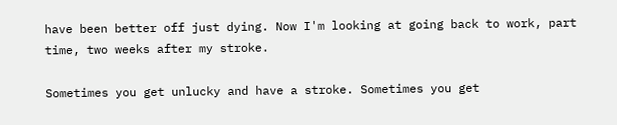have been better off just dying. Now I'm looking at going back to work, part time, two weeks after my stroke.

Sometimes you get unlucky and have a stroke. Sometimes you get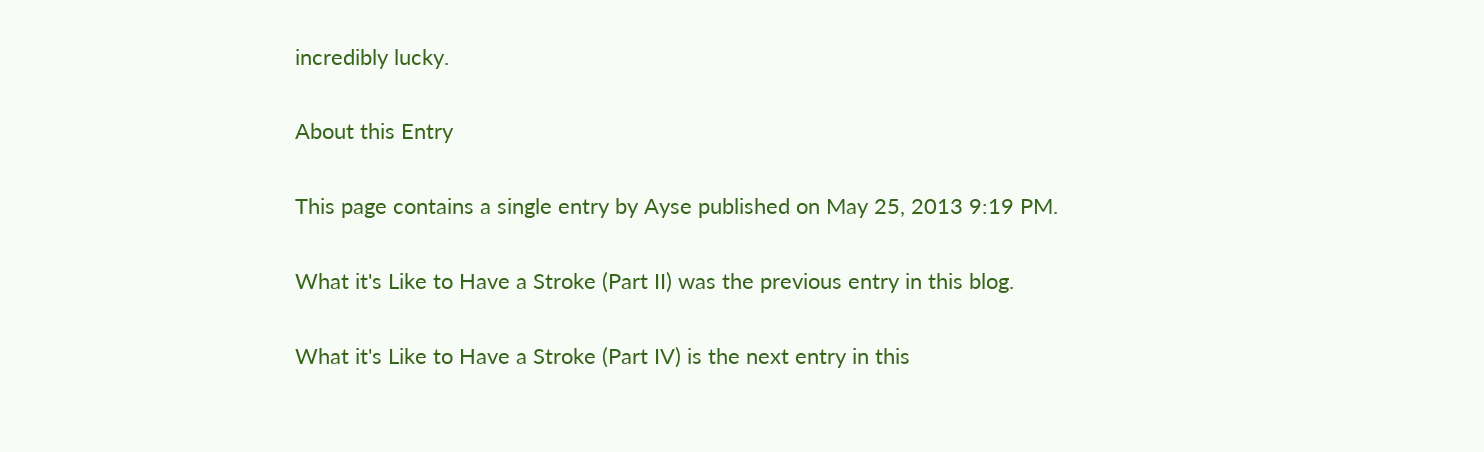incredibly lucky.

About this Entry

This page contains a single entry by Ayse published on May 25, 2013 9:19 PM.

What it's Like to Have a Stroke (Part II) was the previous entry in this blog.

What it's Like to Have a Stroke (Part IV) is the next entry in this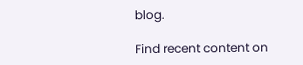blog.

Find recent content on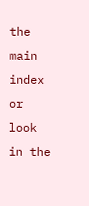the main index or look in the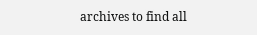archives to find all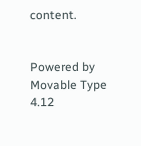content.


Powered by Movable Type 4.12